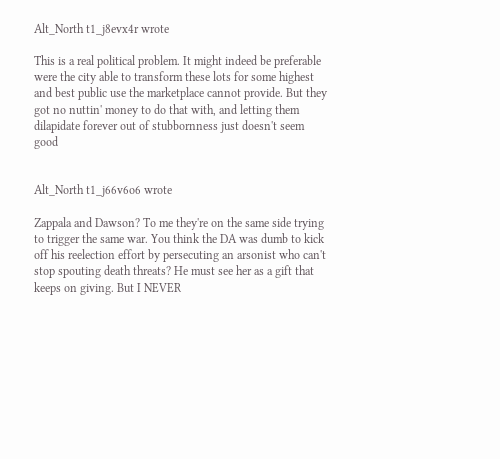Alt_North t1_j8evx4r wrote

This is a real political problem. It might indeed be preferable were the city able to transform these lots for some highest and best public use the marketplace cannot provide. But they got no nuttin' money to do that with, and letting them dilapidate forever out of stubbornness just doesn't seem good


Alt_North t1_j66v6o6 wrote

Zappala and Dawson? To me they're on the same side trying to trigger the same war. You think the DA was dumb to kick off his reelection effort by persecuting an arsonist who can't stop spouting death threats? He must see her as a gift that keeps on giving. But I NEVER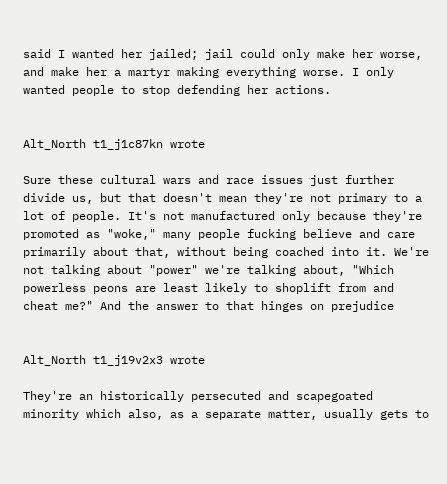said I wanted her jailed; jail could only make her worse, and make her a martyr making everything worse. I only wanted people to stop defending her actions.


Alt_North t1_j1c87kn wrote

Sure these cultural wars and race issues just further divide us, but that doesn't mean they're not primary to a lot of people. It's not manufactured only because they're promoted as "woke," many people fucking believe and care primarily about that, without being coached into it. We're not talking about "power" we're talking about, "Which powerless peons are least likely to shoplift from and cheat me?" And the answer to that hinges on prejudice


Alt_North t1_j19v2x3 wrote

They're an historically persecuted and scapegoated minority which also, as a separate matter, usually gets to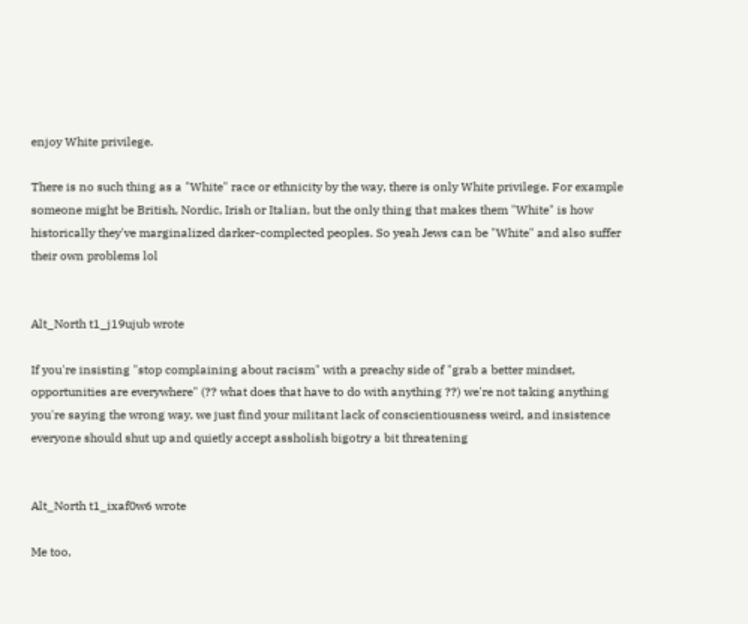enjoy White privilege.

There is no such thing as a "White" race or ethnicity by the way, there is only White privilege. For example someone might be British, Nordic, Irish or Italian, but the only thing that makes them "White" is how historically they've marginalized darker-complected peoples. So yeah Jews can be "White" and also suffer their own problems lol


Alt_North t1_j19ujub wrote

If you're insisting "stop complaining about racism" with a preachy side of "grab a better mindset, opportunities are everywhere" (?? what does that have to do with anything ??) we're not taking anything you're saying the wrong way, we just find your militant lack of conscientiousness weird, and insistence everyone should shut up and quietly accept assholish bigotry a bit threatening


Alt_North t1_ixaf0w6 wrote

Me too,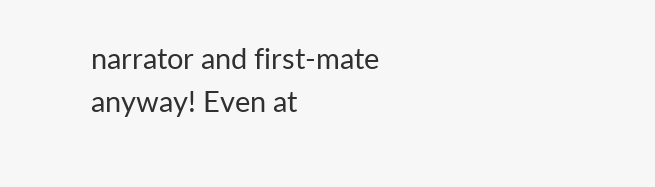narrator and first-mate anyway! Even at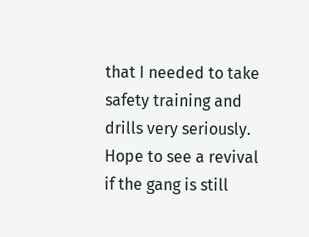that I needed to take safety training and drills very seriously. Hope to see a revival if the gang is still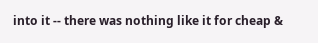into it -- there was nothing like it for cheap &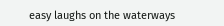easy laughs on the waterways